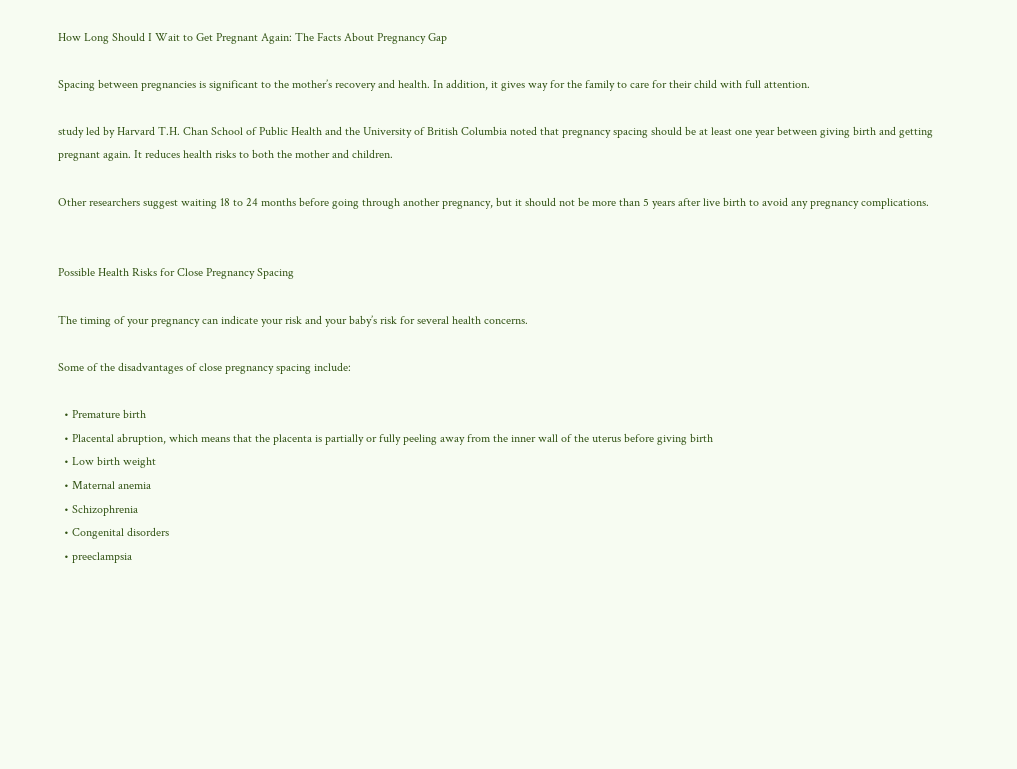How Long Should I Wait to Get Pregnant Again: The Facts About Pregnancy Gap

Spacing between pregnancies is significant to the mother’s recovery and health. In addition, it gives way for the family to care for their child with full attention.

study led by Harvard T.H. Chan School of Public Health and the University of British Columbia noted that pregnancy spacing should be at least one year between giving birth and getting pregnant again. It reduces health risks to both the mother and children.

Other researchers suggest waiting 18 to 24 months before going through another pregnancy, but it should not be more than 5 years after live birth to avoid any pregnancy complications.


Possible Health Risks for Close Pregnancy Spacing

The timing of your pregnancy can indicate your risk and your baby’s risk for several health concerns.

Some of the disadvantages of close pregnancy spacing include:

  • Premature birth
  • Placental abruption, which means that the placenta is partially or fully peeling away from the inner wall of the uterus before giving birth
  • Low birth weight
  • Maternal anemia
  • Schizophrenia
  • Congenital disorders
  • preeclampsia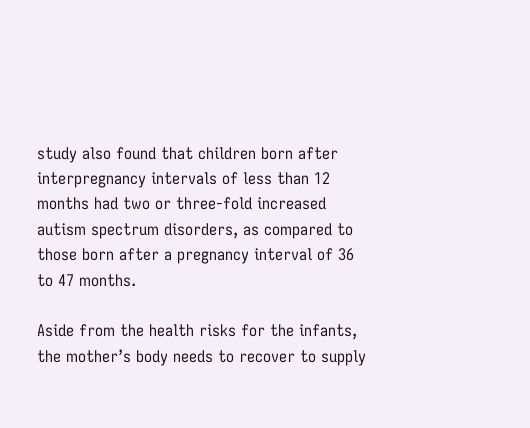study also found that children born after interpregnancy intervals of less than 12 months had two or three-fold increased autism spectrum disorders, as compared to those born after a pregnancy interval of 36 to 47 months.

Aside from the health risks for the infants, the mother’s body needs to recover to supply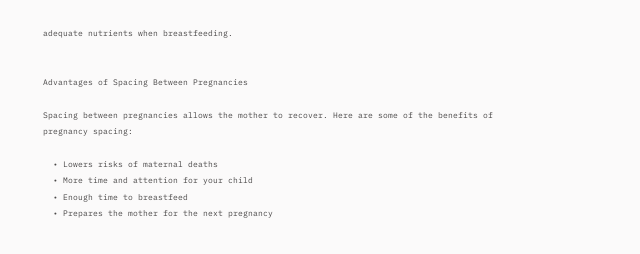adequate nutrients when breastfeeding.


Advantages of Spacing Between Pregnancies

Spacing between pregnancies allows the mother to recover. Here are some of the benefits of pregnancy spacing:

  • Lowers risks of maternal deaths
  • More time and attention for your child
  • Enough time to breastfeed
  • Prepares the mother for the next pregnancy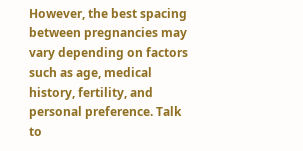However, the best spacing between pregnancies may vary depending on factors such as age, medical history, fertility, and personal preference. Talk to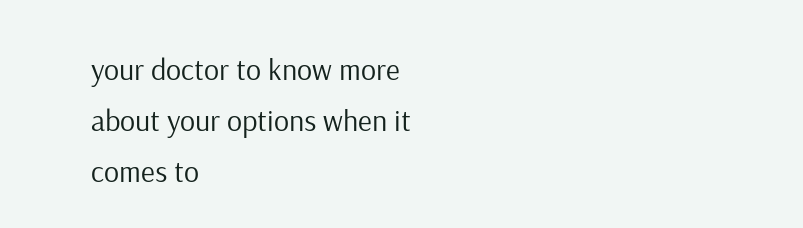your doctor to know more about your options when it comes to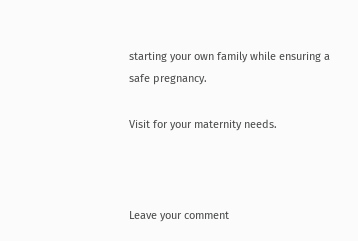starting your own family while ensuring a safe pregnancy.

Visit for your maternity needs.



Leave your comment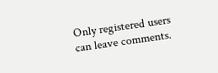Only registered users can leave comments.